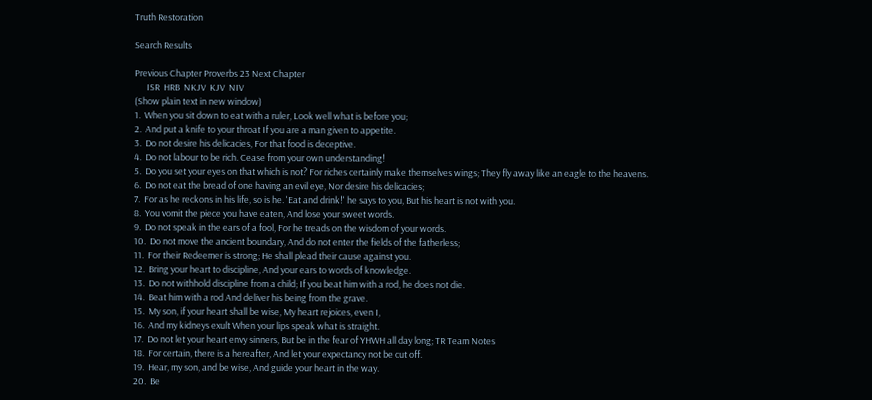Truth Restoration

Search Results

Previous Chapter Proverbs 23 Next Chapter
      ISR  HRB  NKJV  KJV  NIV
(Show plain text in new window)
1.  When you sit down to eat with a ruler, Look well what is before you;
2.  And put a knife to your throat If you are a man given to appetite.
3.  Do not desire his delicacies, For that food is deceptive.
4.  Do not labour to be rich. Cease from your own understanding!
5.  Do you set your eyes on that which is not? For riches certainly make themselves wings; They fly away like an eagle to the heavens.
6.  Do not eat the bread of one having an evil eye, Nor desire his delicacies;
7.  For as he reckons in his life, so is he. 'Eat and drink!' he says to you, But his heart is not with you.
8.  You vomit the piece you have eaten, And lose your sweet words.
9.  Do not speak in the ears of a fool, For he treads on the wisdom of your words.
10.  Do not move the ancient boundary, And do not enter the fields of the fatherless;
11.  For their Redeemer is strong; He shall plead their cause against you.
12.  Bring your heart to discipline, And your ears to words of knowledge.
13.  Do not withhold discipline from a child; If you beat him with a rod, he does not die.
14.  Beat him with a rod And deliver his being from the grave.
15.  My son, if your heart shall be wise, My heart rejoices, even I,
16.  And my kidneys exult When your lips speak what is straight.
17.  Do not let your heart envy sinners, But be in the fear of YHWH all day long; TR Team Notes
18.  For certain, there is a hereafter, And let your expectancy not be cut off.
19.  Hear, my son, and be wise, And guide your heart in the way.
20.  Be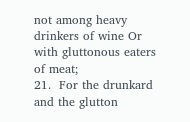not among heavy drinkers of wine Or with gluttonous eaters of meat;
21.  For the drunkard and the glutton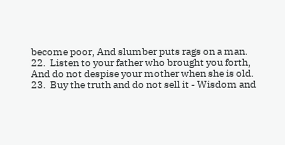become poor, And slumber puts rags on a man.
22.  Listen to your father who brought you forth, And do not despise your mother when she is old.
23.  Buy the truth and do not sell it - Wisdom and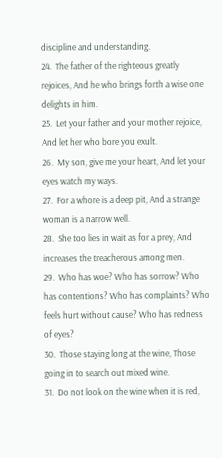discipline and understanding.
24.  The father of the righteous greatly rejoices, And he who brings forth a wise one delights in him.
25.  Let your father and your mother rejoice, And let her who bore you exult.
26.  My son, give me your heart, And let your eyes watch my ways.
27.  For a whore is a deep pit, And a strange woman is a narrow well.
28.  She too lies in wait as for a prey, And increases the treacherous among men.
29.  Who has woe? Who has sorrow? Who has contentions? Who has complaints? Who feels hurt without cause? Who has redness of eyes?
30.  Those staying long at the wine, Those going in to search out mixed wine.
31.  Do not look on the wine when it is red,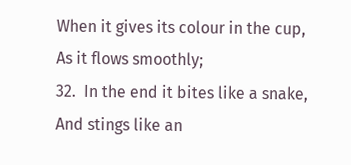When it gives its colour in the cup, As it flows smoothly;
32.  In the end it bites like a snake, And stings like an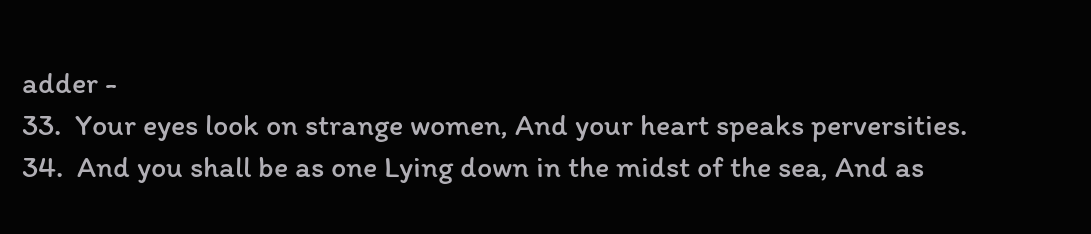adder -
33.  Your eyes look on strange women, And your heart speaks perversities.
34.  And you shall be as one Lying down in the midst of the sea, And as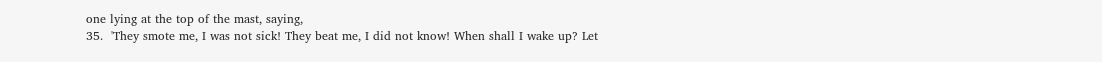one lying at the top of the mast, saying,
35.  'They smote me, I was not sick! They beat me, I did not know! When shall I wake up? Let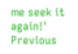me seek it again!'
Previous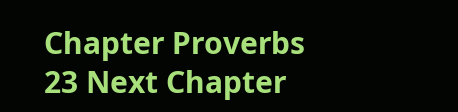Chapter Proverbs 23 Next Chapter